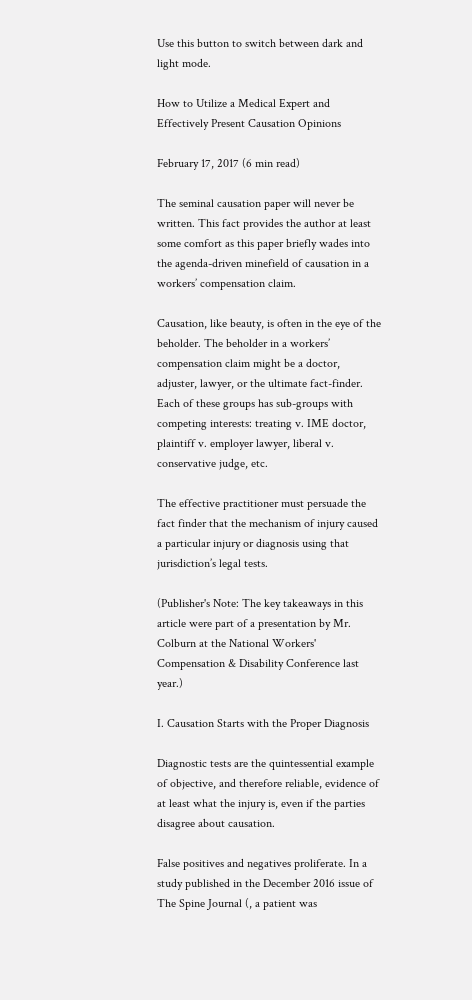Use this button to switch between dark and light mode.

How to Utilize a Medical Expert and Effectively Present Causation Opinions

February 17, 2017 (6 min read)

The seminal causation paper will never be written. This fact provides the author at least some comfort as this paper briefly wades into the agenda-driven minefield of causation in a workers’ compensation claim.

Causation, like beauty, is often in the eye of the beholder. The beholder in a workers’ compensation claim might be a doctor, adjuster, lawyer, or the ultimate fact-finder. Each of these groups has sub-groups with competing interests: treating v. IME doctor, plaintiff v. employer lawyer, liberal v. conservative judge, etc.

The effective practitioner must persuade the fact finder that the mechanism of injury caused a particular injury or diagnosis using that jurisdiction’s legal tests.

(Publisher's Note: The key takeaways in this article were part of a presentation by Mr. Colburn at the National Workers' Compensation & Disability Conference last year.)

I. Causation Starts with the Proper Diagnosis

Diagnostic tests are the quintessential example of objective, and therefore reliable, evidence of at least what the injury is, even if the parties disagree about causation.

False positives and negatives proliferate. In a study published in the December 2016 issue of The Spine Journal (, a patient was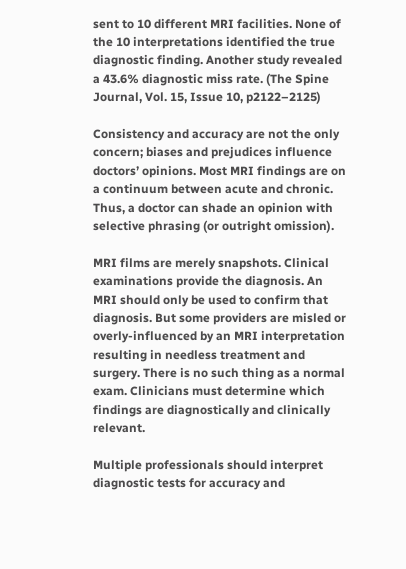sent to 10 different MRI facilities. None of the 10 interpretations identified the true diagnostic finding. Another study revealed a 43.6% diagnostic miss rate. (The Spine Journal, Vol. 15, Issue 10, p2122–2125)

Consistency and accuracy are not the only concern; biases and prejudices influence doctors’ opinions. Most MRI findings are on a continuum between acute and chronic. Thus, a doctor can shade an opinion with selective phrasing (or outright omission).

MRI films are merely snapshots. Clinical examinations provide the diagnosis. An MRI should only be used to confirm that diagnosis. But some providers are misled or overly-influenced by an MRI interpretation resulting in needless treatment and surgery. There is no such thing as a normal exam. Clinicians must determine which findings are diagnostically and clinically relevant.

Multiple professionals should interpret diagnostic tests for accuracy and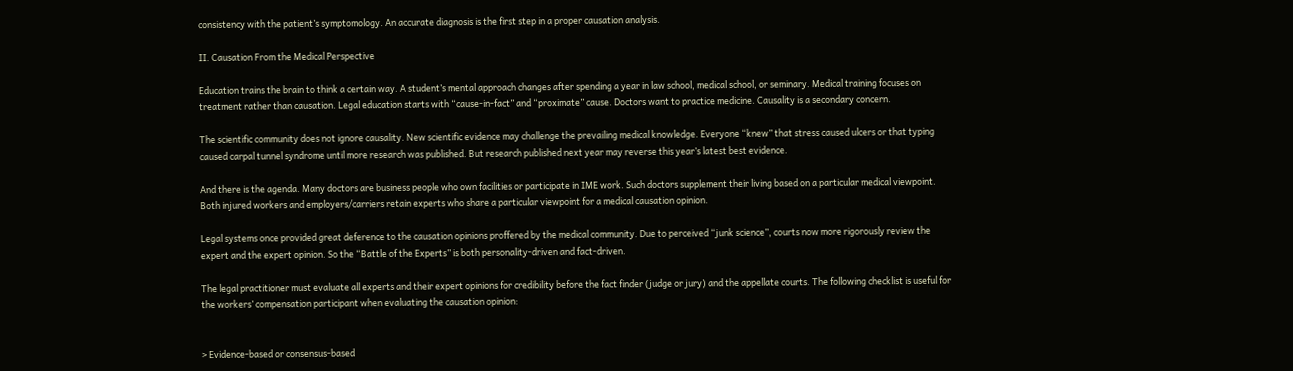consistency with the patient’s symptomology. An accurate diagnosis is the first step in a proper causation analysis.

II. Causation From the Medical Perspective

Education trains the brain to think a certain way. A student’s mental approach changes after spending a year in law school, medical school, or seminary. Medical training focuses on treatment rather than causation. Legal education starts with “cause-in-fact” and “proximate” cause. Doctors want to practice medicine. Causality is a secondary concern.

The scientific community does not ignore causality. New scientific evidence may challenge the prevailing medical knowledge. Everyone “knew” that stress caused ulcers or that typing caused carpal tunnel syndrome until more research was published. But research published next year may reverse this year’s latest best evidence.

And there is the agenda. Many doctors are business people who own facilities or participate in IME work. Such doctors supplement their living based on a particular medical viewpoint. Both injured workers and employers/carriers retain experts who share a particular viewpoint for a medical causation opinion.

Legal systems once provided great deference to the causation opinions proffered by the medical community. Due to perceived “junk science”, courts now more rigorously review the expert and the expert opinion. So the “Battle of the Experts” is both personality-driven and fact-driven.

The legal practitioner must evaluate all experts and their expert opinions for credibility before the fact finder (judge or jury) and the appellate courts. The following checklist is useful for the workers’ compensation participant when evaluating the causation opinion:


> Evidence-based or consensus-based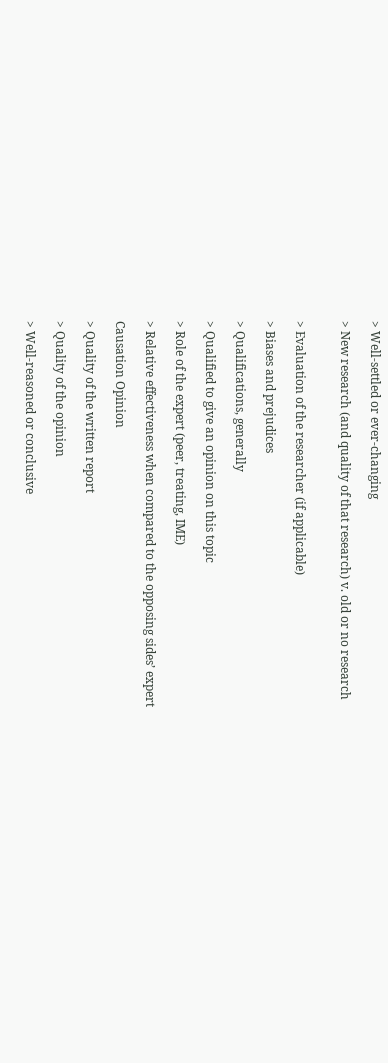> Well-settled or ever-changing

> New research (and quality of that research) v. old or no research


> Evaluation of the researcher (if applicable)

> Biases and prejudices

> Qualifications, generally

> Qualified to give an opinion on this topic

> Role of the expert (peer, treating, IME)

> Relative effectiveness when compared to the opposing sides’ expert

Causation Opinion

> Quality of the written report

> Quality of the opinion

> Well-reasoned or conclusive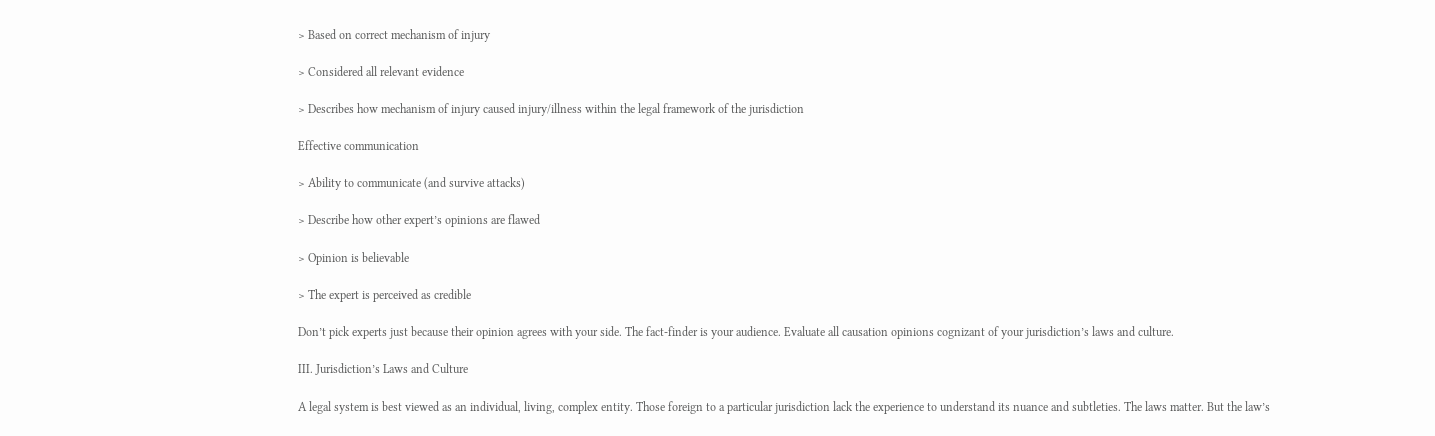> Based on correct mechanism of injury

> Considered all relevant evidence

> Describes how mechanism of injury caused injury/illness within the legal framework of the jurisdiction

Effective communication

> Ability to communicate (and survive attacks)

> Describe how other expert’s opinions are flawed

> Opinion is believable

> The expert is perceived as credible

Don’t pick experts just because their opinion agrees with your side. The fact-finder is your audience. Evaluate all causation opinions cognizant of your jurisdiction’s laws and culture.

III. Jurisdiction’s Laws and Culture

A legal system is best viewed as an individual, living, complex entity. Those foreign to a particular jurisdiction lack the experience to understand its nuance and subtleties. The laws matter. But the law’s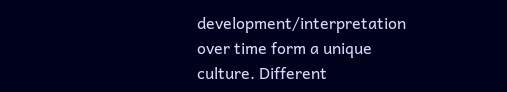development/interpretation over time form a unique culture. Different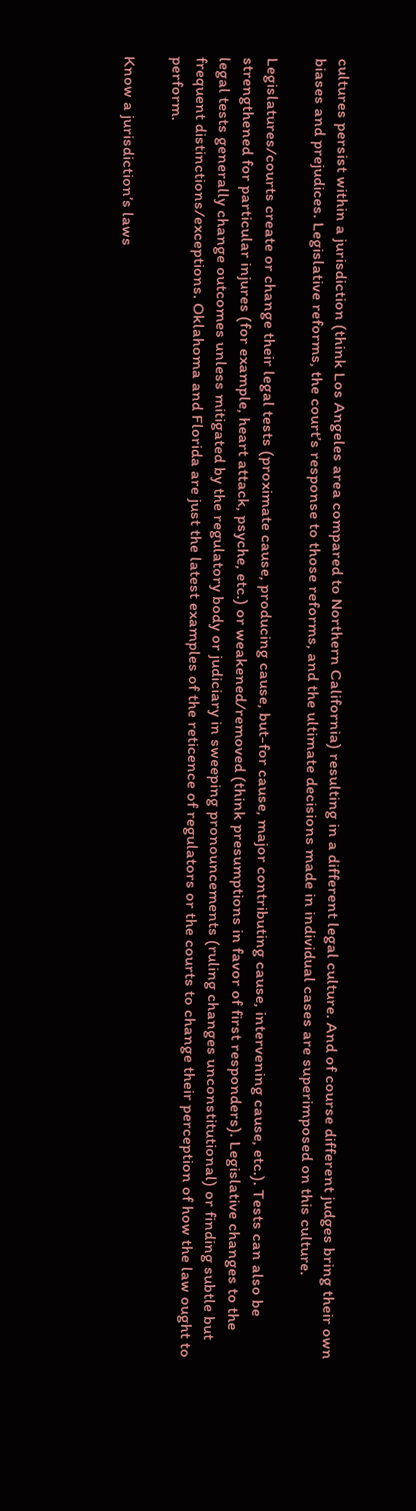cultures persist within a jurisdiction (think Los Angeles area compared to Northern California) resulting in a different legal culture. And of course different judges bring their own biases and prejudices. Legislative reforms, the court’s response to those reforms, and the ultimate decisions made in individual cases are superimposed on this culture.

Legislatures/courts create or change their legal tests (proximate cause, producing cause, but-for cause, major contributing cause, intervening cause, etc.). Tests can also be strengthened for particular injures (for example, heart attack, psyche, etc.) or weakened/removed (think presumptions in favor of first responders). Legislative changes to the legal tests generally change outcomes unless mitigated by the regulatory body or judiciary in sweeping pronouncements (ruling changes unconstitutional) or finding subtle but frequent distinctions/exceptions. Oklahoma and Florida are just the latest examples of the reticence of regulators or the courts to change their perception of how the law ought to perform.

Know a jurisdiction’s laws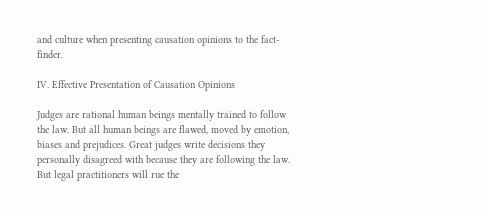and culture when presenting causation opinions to the fact-finder.

IV. Effective Presentation of Causation Opinions

Judges are rational human beings mentally trained to follow the law. But all human beings are flawed, moved by emotion, biases and prejudices. Great judges write decisions they personally disagreed with because they are following the law. But legal practitioners will rue the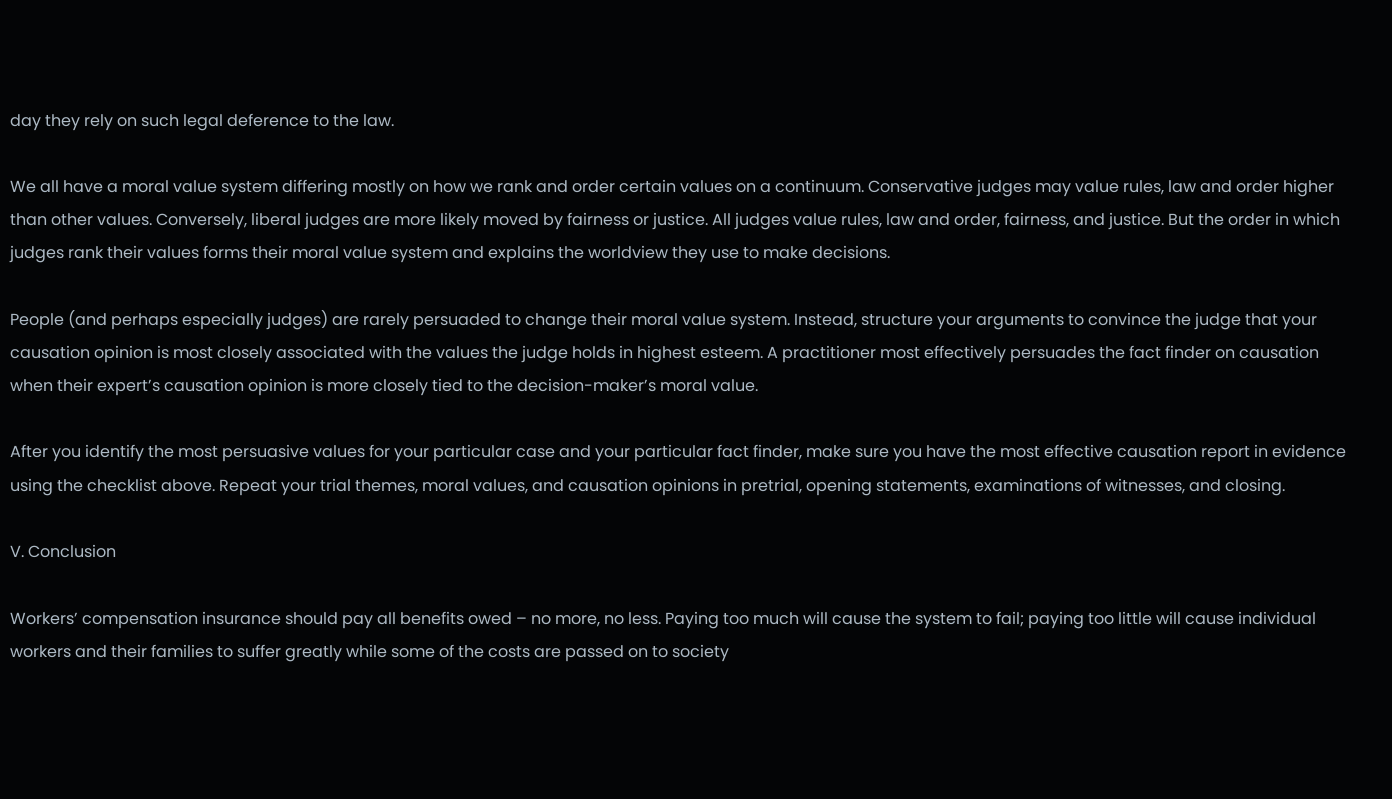day they rely on such legal deference to the law.

We all have a moral value system differing mostly on how we rank and order certain values on a continuum. Conservative judges may value rules, law and order higher than other values. Conversely, liberal judges are more likely moved by fairness or justice. All judges value rules, law and order, fairness, and justice. But the order in which judges rank their values forms their moral value system and explains the worldview they use to make decisions.

People (and perhaps especially judges) are rarely persuaded to change their moral value system. Instead, structure your arguments to convince the judge that your causation opinion is most closely associated with the values the judge holds in highest esteem. A practitioner most effectively persuades the fact finder on causation when their expert’s causation opinion is more closely tied to the decision-maker’s moral value.

After you identify the most persuasive values for your particular case and your particular fact finder, make sure you have the most effective causation report in evidence using the checklist above. Repeat your trial themes, moral values, and causation opinions in pretrial, opening statements, examinations of witnesses, and closing.

V. Conclusion

Workers’ compensation insurance should pay all benefits owed – no more, no less. Paying too much will cause the system to fail; paying too little will cause individual workers and their families to suffer greatly while some of the costs are passed on to society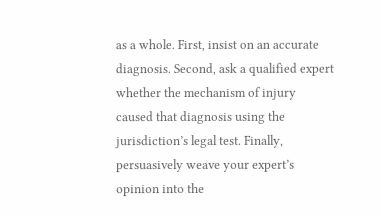as a whole. First, insist on an accurate diagnosis. Second, ask a qualified expert whether the mechanism of injury caused that diagnosis using the jurisdiction’s legal test. Finally, persuasively weave your expert’s opinion into the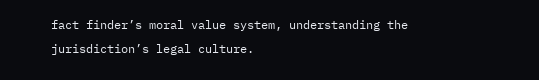fact finder’s moral value system, understanding the jurisdiction’s legal culture.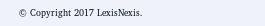© Copyright 2017 LexisNexis.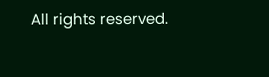All rights reserved.